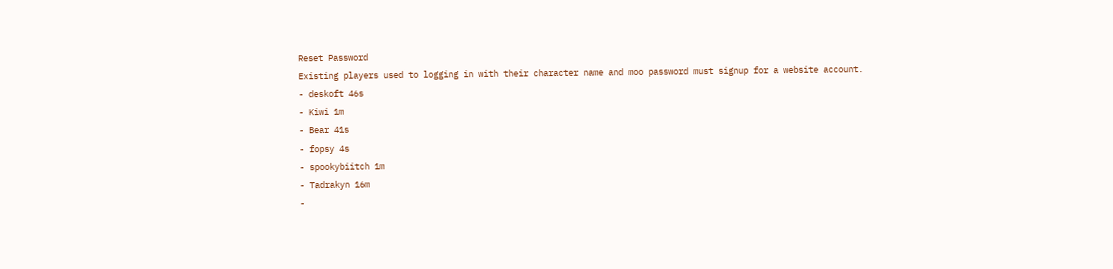Reset Password
Existing players used to logging in with their character name and moo password must signup for a website account.
- deskoft 46s
- Kiwi 1m
- Bear 41s
- fopsy 4s
- spookybiitch 1m
- Tadrakyn 16m
-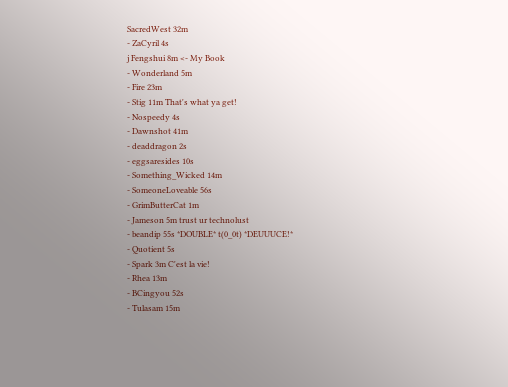SacredWest 32m
- ZaCyril 4s
j Fengshui 8m <- My Book
- Wonderland 5m
- Fire 23m
- Stig 11m That's what ya get!
- Nospeedy 4s
- Dawnshot 41m
- deaddragon 2s
- eggsaresides 10s
- Something_Wicked 14m
- SomeoneLoveable 56s
- GrimButterCat 1m
- Jameson 5m trust ur technolust
- beandip 55s *DOUBLE* t(0_0t) *DEUUUCE!*
- Quotient 5s
- Spark 3m C'est la vie!
- Rhea 13m
- BCingyou 52s
- Tulasam 15m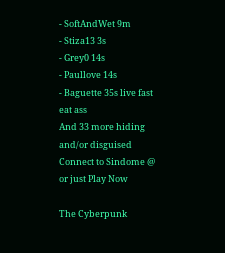- SoftAndWet 9m
- Stiza13 3s
- Grey0 14s
- Paullove 14s
- Baguette 35s live fast eat ass
And 33 more hiding and/or disguised
Connect to Sindome @ or just Play Now

The Cyberpunk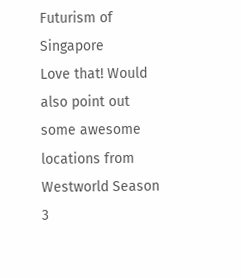Futurism of Singapore
Love that! Would also point out some awesome locations from Westworld Season 3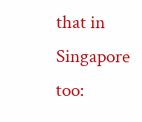that in Singapore too: